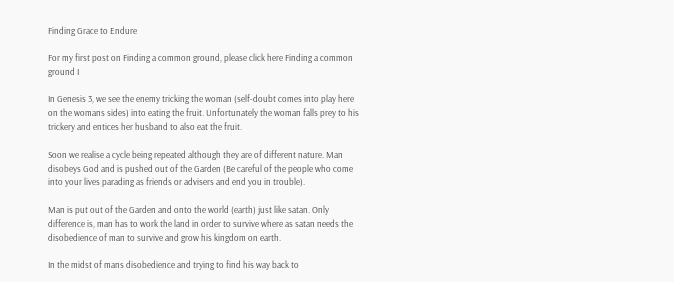Finding Grace to Endure

For my first post on Finding a common ground, please click here Finding a common ground I

In Genesis 3, we see the enemy tricking the woman (self-doubt comes into play here on the womans sides) into eating the fruit. Unfortunately the woman falls prey to his trickery and entices her husband to also eat the fruit.

Soon we realise a cycle being repeated although they are of different nature. Man disobeys God and is pushed out of the Garden (Be careful of the people who come into your lives parading as friends or advisers and end you in trouble).

Man is put out of the Garden and onto the world (earth) just like satan. Only difference is, man has to work the land in order to survive where as satan needs the disobedience of man to survive and grow his kingdom on earth.

In the midst of mans disobedience and trying to find his way back to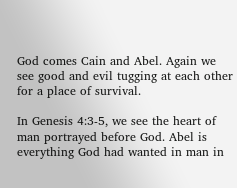God comes Cain and Abel. Again we see good and evil tugging at each other for a place of survival.

In Genesis 4:3-5, we see the heart of man portrayed before God. Abel is everything God had wanted in man in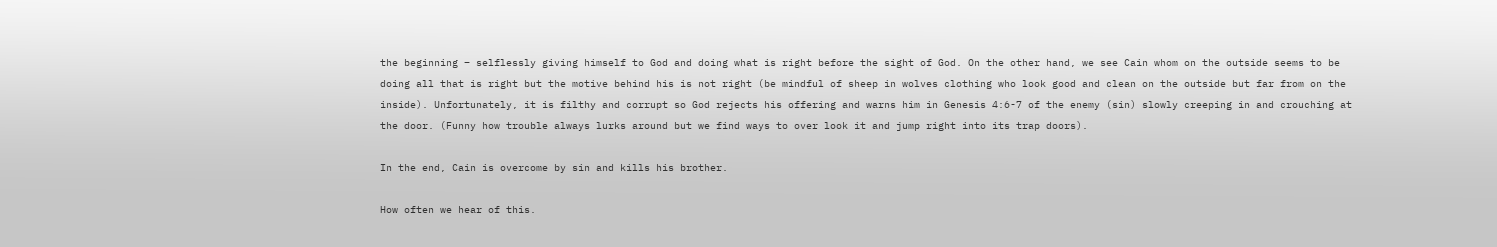the beginning – selflessly giving himself to God and doing what is right before the sight of God. On the other hand, we see Cain whom on the outside seems to be doing all that is right but the motive behind his is not right (be mindful of sheep in wolves clothing who look good and clean on the outside but far from on the inside). Unfortunately, it is filthy and corrupt so God rejects his offering and warns him in Genesis 4:6-7 of the enemy (sin) slowly creeping in and crouching at the door. (Funny how trouble always lurks around but we find ways to over look it and jump right into its trap doors).

In the end, Cain is overcome by sin and kills his brother.

How often we hear of this.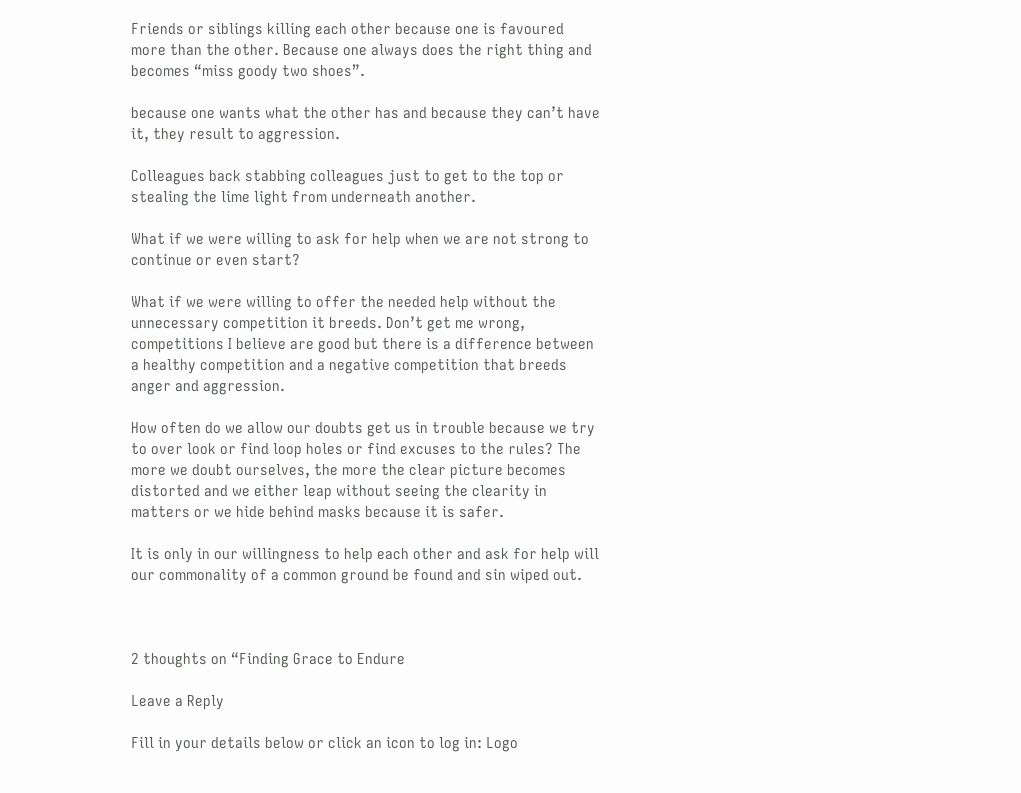Friends or siblings killing each other because one is favoured more than the other. Because one always does the right thing and becomes “miss goody two shoes”.

because one wants what the other has and because they can’t have it, they result to aggression.

Colleagues back stabbing colleagues just to get to the top or stealing the lime light from underneath another.

What if we were willing to ask for help when we are not strong to continue or even start?

What if we were willing to offer the needed help without the unnecessary competition it breeds. Don’t get me wrong, competitions I believe are good but there is a difference between a healthy competition and a negative competition that breeds anger and aggression.

How often do we allow our doubts get us in trouble because we try to over look or find loop holes or find excuses to the rules? The more we doubt ourselves, the more the clear picture becomes distorted and we either leap without seeing the clearity in matters or we hide behind masks because it is safer.

It is only in our willingness to help each other and ask for help will our commonality of a common ground be found and sin wiped out.



2 thoughts on “Finding Grace to Endure

Leave a Reply

Fill in your details below or click an icon to log in: Logo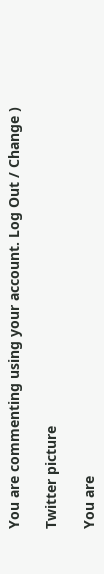You are commenting using your account. Log Out / Change )

Twitter picture

You are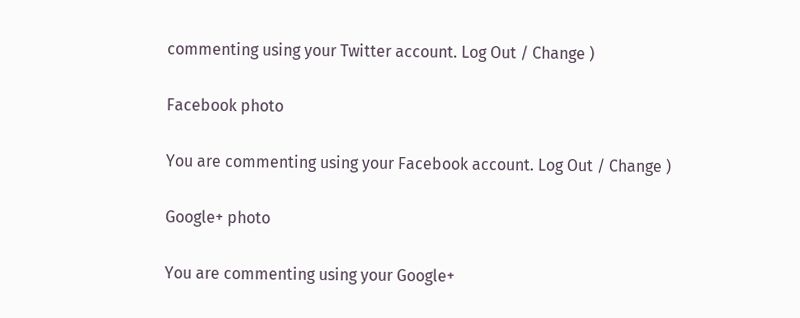commenting using your Twitter account. Log Out / Change )

Facebook photo

You are commenting using your Facebook account. Log Out / Change )

Google+ photo

You are commenting using your Google+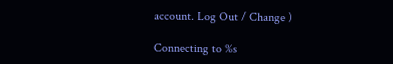account. Log Out / Change )

Connecting to %s